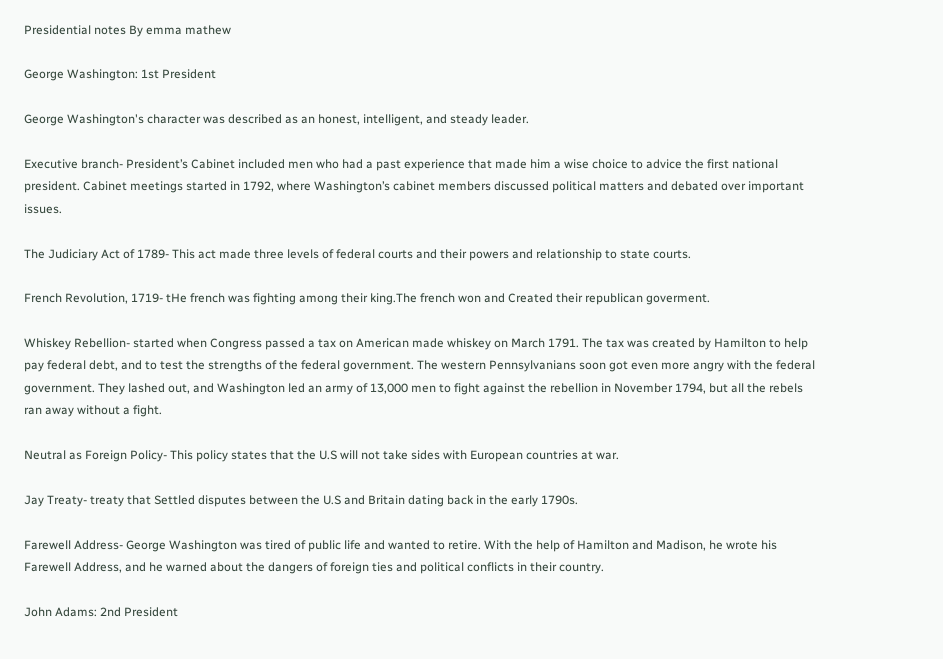Presidential notes By emma mathew

George Washington: 1st President

George Washington's character was described as an honest, intelligent, and steady leader.

Executive branch- President’s Cabinet included men who had a past experience that made him a wise choice to advice the first national president. Cabinet meetings started in 1792, where Washington’s cabinet members discussed political matters and debated over important issues.

The Judiciary Act of 1789- This act made three levels of federal courts and their powers and relationship to state courts.

French Revolution, 1719- tHe french was fighting among their king.The french won and Created their republican goverment.

Whiskey Rebellion- started when Congress passed a tax on American made whiskey on March 1791. The tax was created by Hamilton to help pay federal debt, and to test the strengths of the federal government. The western Pennsylvanians soon got even more angry with the federal government. They lashed out, and Washington led an army of 13,000 men to fight against the rebellion in November 1794, but all the rebels ran away without a fight.

Neutral as Foreign Policy- This policy states that the U.S will not take sides with European countries at war.

Jay Treaty- treaty that Settled disputes between the U.S and Britain dating back in the early 1790s.

Farewell Address- George Washington was tired of public life and wanted to retire. With the help of Hamilton and Madison, he wrote his Farewell Address, and he warned about the dangers of foreign ties and political conflicts in their country.

John Adams: 2nd President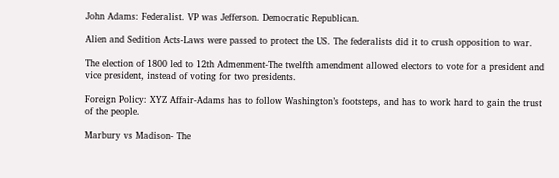John Adams: Federalist. VP was Jefferson. Democratic Republican.

Alien and Sedition Acts-Laws were passed to protect the US. The federalists did it to crush opposition to war.

The election of 1800 led to 12th Admenment-The twelfth amendment allowed electors to vote for a president and vice president, instead of voting for two presidents.

Foreign Policy: XYZ Affair-Adams has to follow Washington’s footsteps, and has to work hard to gain the trust of the people.

Marbury vs Madison- The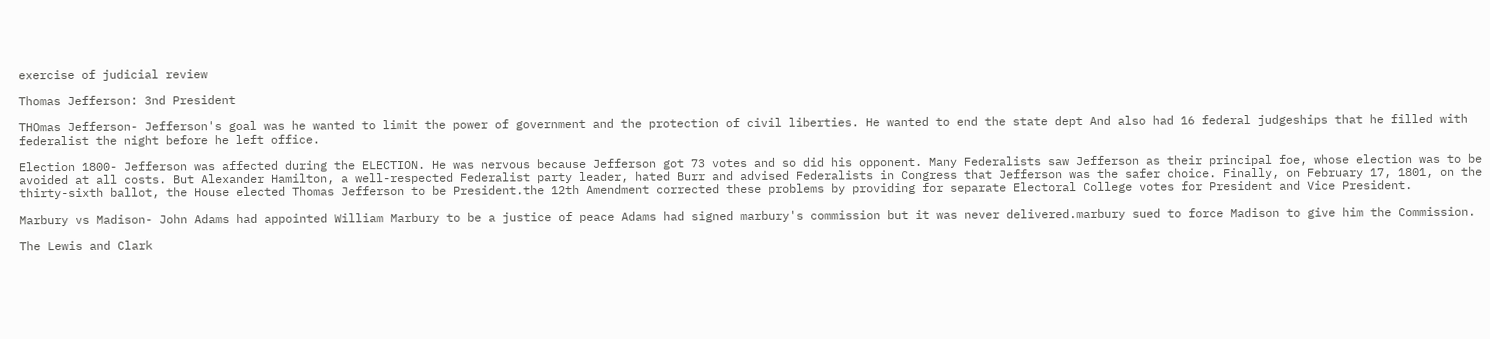exercise of judicial review

Thomas Jefferson: 3nd President

THOmas Jefferson- Jefferson's goal was he wanted to limit the power of government and the protection of civil liberties. He wanted to end the state dept And also had 16 federal judgeships that he filled with federalist the night before he left office.

Election 1800- Jefferson was affected during the ELECTION. He was nervous because Jefferson got 73 votes and so did his opponent. Many Federalists saw Jefferson as their principal foe, whose election was to be avoided at all costs. But Alexander Hamilton, a well-respected Federalist party leader, hated Burr and advised Federalists in Congress that Jefferson was the safer choice. Finally, on February 17, 1801, on the thirty-sixth ballot, the House elected Thomas Jefferson to be President.the 12th Amendment corrected these problems by providing for separate Electoral College votes for President and Vice President.

Marbury vs Madison- John Adams had appointed William Marbury to be a justice of peace Adams had signed marbury's commission but it was never delivered.marbury sued to force Madison to give him the Commission.

The Lewis and Clark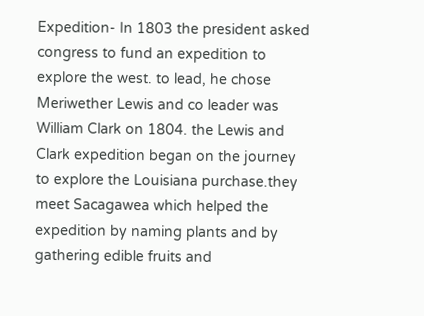Expedition- In 1803 the president asked congress to fund an expedition to explore the west. to lead, he chose Meriwether Lewis and co leader was William Clark on 1804. the Lewis and Clark expedition began on the journey to explore the Louisiana purchase.they meet Sacagawea which helped the expedition by naming plants and by gathering edible fruits and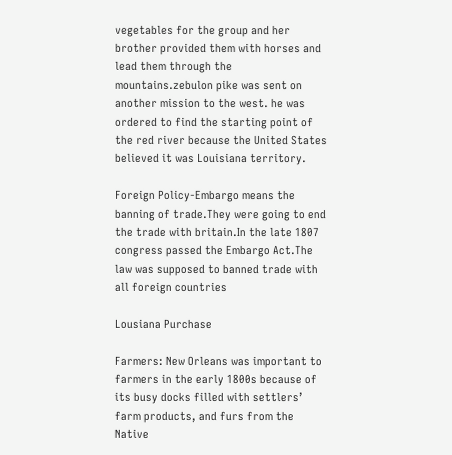vegetables for the group and her brother provided them with horses and lead them through the mountains.zebulon pike was sent on another mission to the west. he was ordered to find the starting point of the red river because the United States believed it was Louisiana territory.

Foreign Policy-Embargo means the banning of trade.They were going to end the trade with britain.In the late 1807 congress passed the Embargo Act.The law was supposed to banned trade with all foreign countries

Lousiana Purchase

Farmers: New Orleans was important to farmers in the early 1800s because of its busy docks filled with settlers’ farm products, and furs from the Native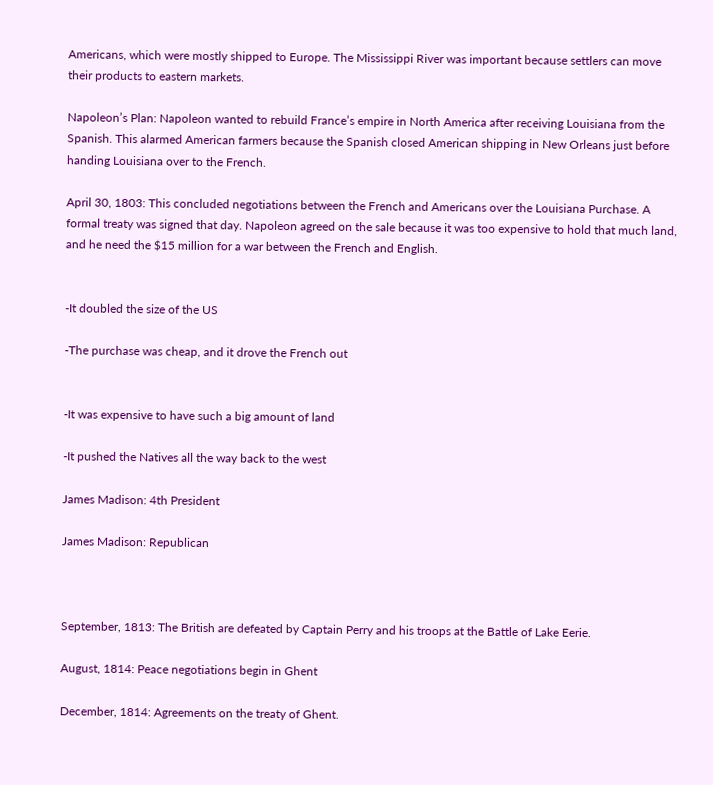Americans, which were mostly shipped to Europe. The Mississippi River was important because settlers can move their products to eastern markets.

Napoleon’s Plan: Napoleon wanted to rebuild France’s empire in North America after receiving Louisiana from the Spanish. This alarmed American farmers because the Spanish closed American shipping in New Orleans just before handing Louisiana over to the French.

April 30, 1803: This concluded negotiations between the French and Americans over the Louisiana Purchase. A formal treaty was signed that day. Napoleon agreed on the sale because it was too expensive to hold that much land, and he need the $15 million for a war between the French and English.


-It doubled the size of the US

-The purchase was cheap, and it drove the French out


-It was expensive to have such a big amount of land

-It pushed the Natives all the way back to the west

James Madison: 4th President

James Madison: Republican



September, 1813: The British are defeated by Captain Perry and his troops at the Battle of Lake Eerie.

August, 1814: Peace negotiations begin in Ghent

December, 1814: Agreements on the treaty of Ghent.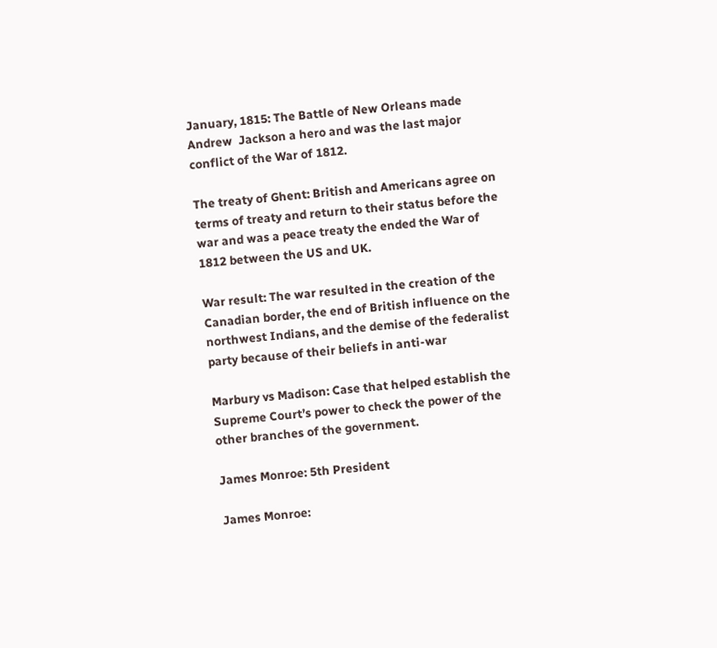January, 1815: The Battle of New Orleans made Andrew  Jackson a hero and was the last major conflict of the War of 1812.

The treaty of Ghent: British and Americans agree on terms of treaty and return to their status before the war and was a peace treaty the ended the War of 1812 between the US and UK.

War result: The war resulted in the creation of the Canadian border, the end of British influence on the northwest Indians, and the demise of the federalist party because of their beliefs in anti-war

Marbury vs Madison: Case that helped establish the Supreme Court’s power to check the power of the other branches of the government.

James Monroe: 5th President

James Monroe: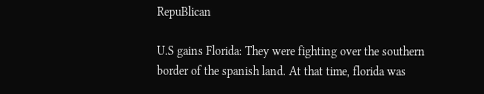RepuBlican

U.S gains Florida: They were fighting over the southern border of the spanish land. At that time, florida was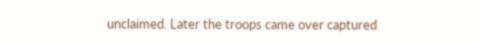unclaimed. Later the troops came over captured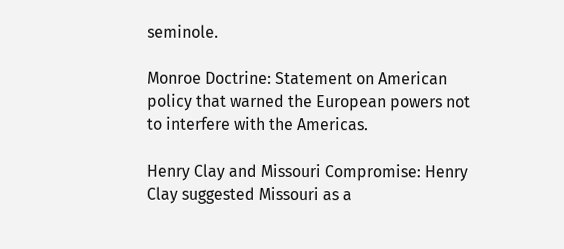seminole.

Monroe Doctrine: Statement on American policy that warned the European powers not to interfere with the Americas.

Henry Clay and Missouri Compromise: Henry Clay suggested Missouri as a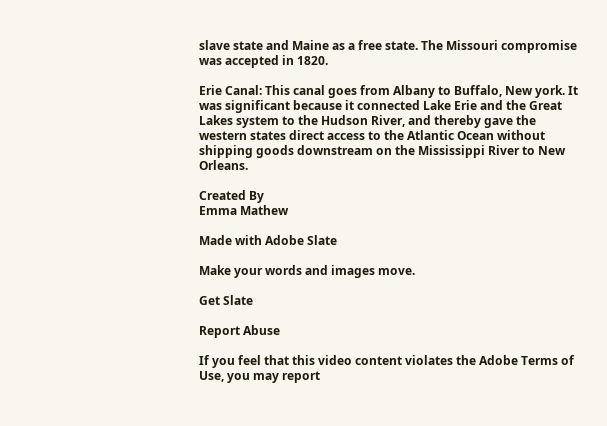slave state and Maine as a free state. The Missouri compromise was accepted in 1820.

Erie Canal: This canal goes from Albany to Buffalo, New york. It was significant because it connected Lake Erie and the Great Lakes system to the Hudson River, and thereby gave the western states direct access to the Atlantic Ocean without shipping goods downstream on the Mississippi River to New Orleans.

Created By
Emma Mathew

Made with Adobe Slate

Make your words and images move.

Get Slate

Report Abuse

If you feel that this video content violates the Adobe Terms of Use, you may report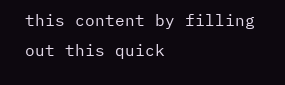this content by filling out this quick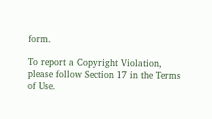form.

To report a Copyright Violation, please follow Section 17 in the Terms of Use.